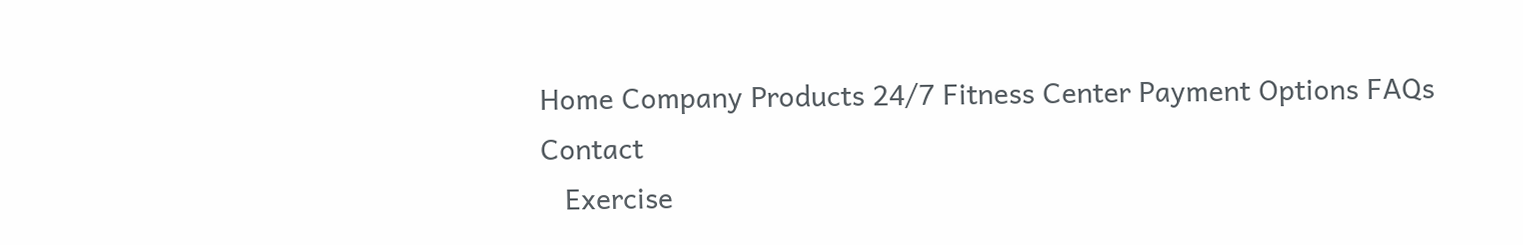Home Company Products 24/7 Fitness Center Payment Options FAQs Contact
   Exercise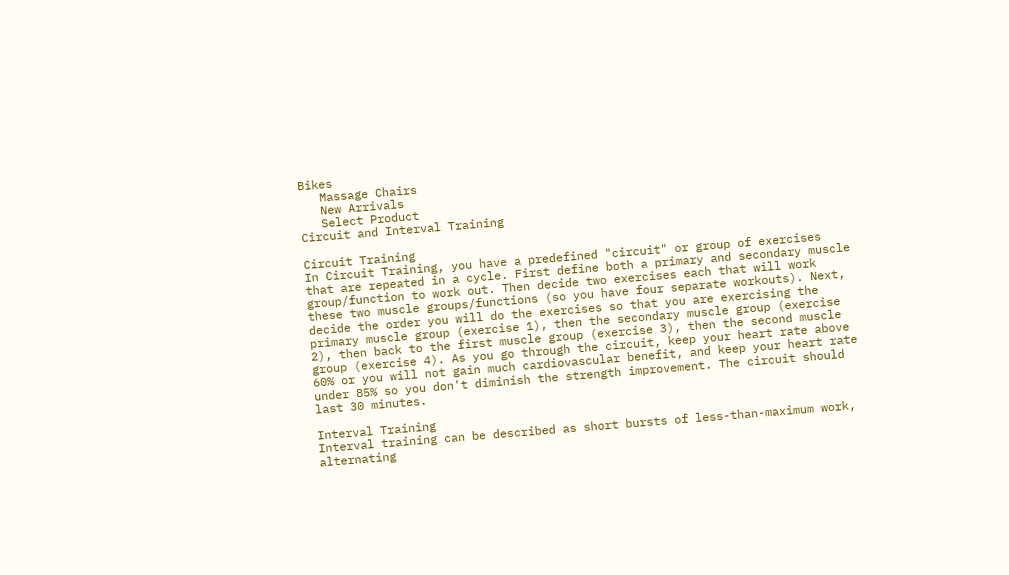Bikes
   Massage Chairs
   New Arrivals
   Select Product
Circuit and Interval Training

Circuit Training
In Circuit Training, you have a predefined "circuit" or group of exercises that are repeated in a cycle. First define both a primary and secondary muscle group/function to work out. Then decide two exercises each that will work these two muscle groups/functions (so you have four separate workouts). Next, decide the order you will do the exercises so that you are exercising the primary muscle group (exercise 1), then the secondary muscle group (exercise 2), then back to the first muscle group (exercise 3), then the second muscle group (exercise 4). As you go through the circuit, keep your heart rate above 60% or you will not gain much cardiovascular benefit, and keep your heart rate under 85% so you don't diminish the strength improvement. The circuit should last 30 minutes.

Interval Training
Interval training can be described as short bursts of less-than-maximum work, alternating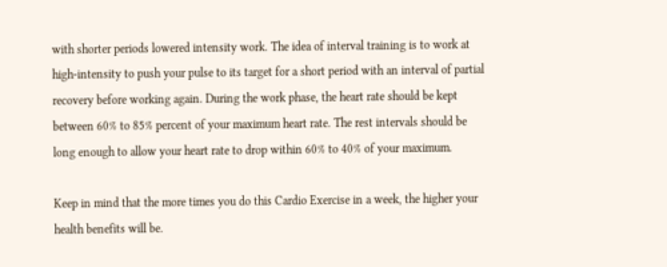with shorter periods lowered intensity work. The idea of interval training is to work at high-intensity to push your pulse to its target for a short period with an interval of partial recovery before working again. During the work phase, the heart rate should be kept between 60% to 85% percent of your maximum heart rate. The rest intervals should be long enough to allow your heart rate to drop within 60% to 40% of your maximum.

Keep in mind that the more times you do this Cardio Exercise in a week, the higher your health benefits will be.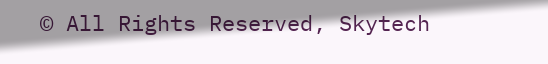© All Rights Reserved, Skytech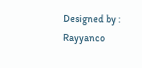Designed by : Rayyanco